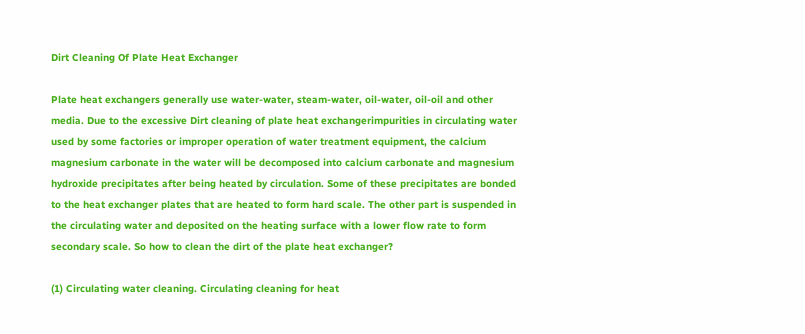Dirt Cleaning Of Plate Heat Exchanger

Plate heat exchangers generally use water-water, steam-water, oil-water, oil-oil and other media. Due to the excessive Dirt cleaning of plate heat exchangerimpurities in circulating water used by some factories or improper operation of water treatment equipment, the calcium magnesium carbonate in the water will be decomposed into calcium carbonate and magnesium hydroxide precipitates after being heated by circulation. Some of these precipitates are bonded to the heat exchanger plates that are heated to form hard scale. The other part is suspended in the circulating water and deposited on the heating surface with a lower flow rate to form secondary scale. So how to clean the dirt of the plate heat exchanger?

(1) Circulating water cleaning. Circulating cleaning for heat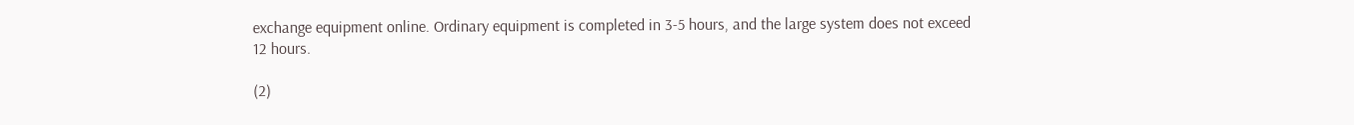exchange equipment online. Ordinary equipment is completed in 3-5 hours, and the large system does not exceed 12 hours.

(2)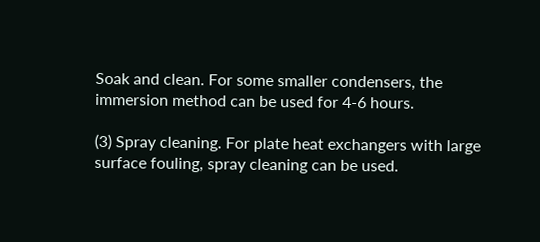Soak and clean. For some smaller condensers, the immersion method can be used for 4-6 hours.

(3) Spray cleaning. For plate heat exchangers with large surface fouling, spray cleaning can be used.